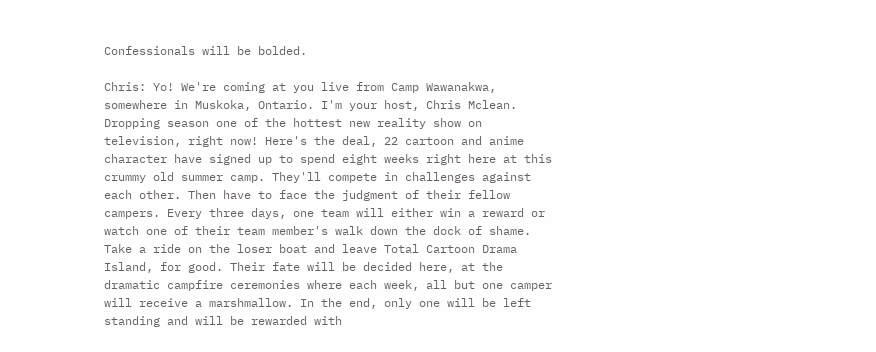Confessionals will be bolded.

Chris: Yo! We're coming at you live from Camp Wawanakwa, somewhere in Muskoka, Ontario. I'm your host, Chris Mclean. Dropping season one of the hottest new reality show on television, right now! Here's the deal, 22 cartoon and anime character have signed up to spend eight weeks right here at this crummy old summer camp. They'll compete in challenges against each other. Then have to face the judgment of their fellow campers. Every three days, one team will either win a reward or watch one of their team member's walk down the dock of shame. Take a ride on the loser boat and leave Total Cartoon Drama Island, for good. Their fate will be decided here, at the dramatic campfire ceremonies where each week, all but one camper will receive a marshmallow. In the end, only one will be left standing and will be rewarded with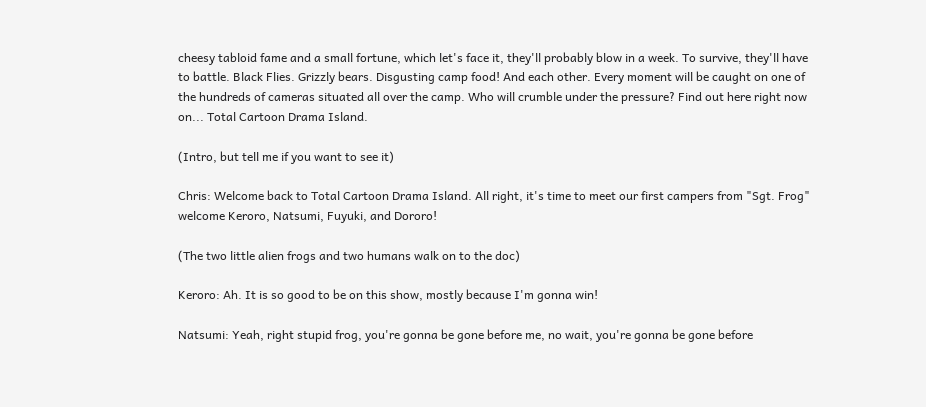cheesy tabloid fame and a small fortune, which let's face it, they'll probably blow in a week. To survive, they'll have to battle. Black Flies. Grizzly bears. Disgusting camp food! And each other. Every moment will be caught on one of the hundreds of cameras situated all over the camp. Who will crumble under the pressure? Find out here right now on... Total Cartoon Drama Island.

(Intro, but tell me if you want to see it)

Chris: Welcome back to Total Cartoon Drama Island. All right, it's time to meet our first campers from "Sgt. Frog" welcome Keroro, Natsumi, Fuyuki, and Dororo!

(The two little alien frogs and two humans walk on to the doc)

Keroro: Ah. It is so good to be on this show, mostly because I'm gonna win!

Natsumi: Yeah, right stupid frog, you're gonna be gone before me, no wait, you're gonna be gone before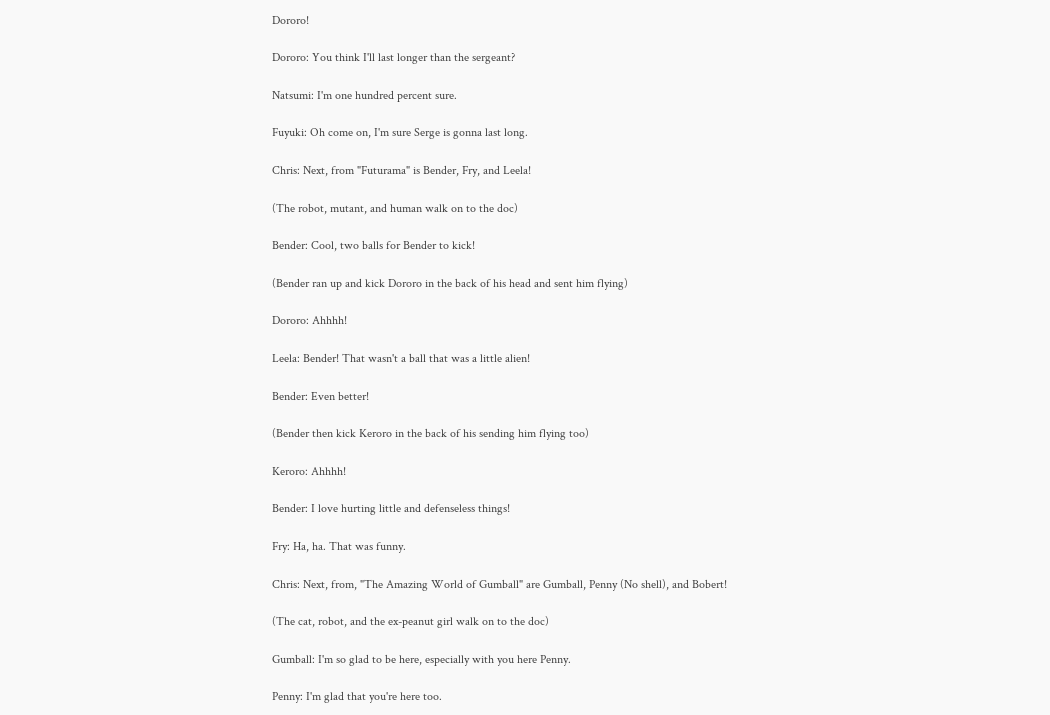Dororo!

Dororo: You think I'll last longer than the sergeant?

Natsumi: I'm one hundred percent sure.

Fuyuki: Oh come on, I'm sure Serge is gonna last long.

Chris: Next, from "Futurama" is Bender, Fry, and Leela!

(The robot, mutant, and human walk on to the doc)

Bender: Cool, two balls for Bender to kick!

(Bender ran up and kick Dororo in the back of his head and sent him flying)

Dororo: Ahhhh!

Leela: Bender! That wasn't a ball that was a little alien!

Bender: Even better!

(Bender then kick Keroro in the back of his sending him flying too)

Keroro: Ahhhh!

Bender: I love hurting little and defenseless things!

Fry: Ha, ha. That was funny.

Chris: Next, from, "The Amazing World of Gumball" are Gumball, Penny (No shell), and Bobert!

(The cat, robot, and the ex-peanut girl walk on to the doc)

Gumball: I'm so glad to be here, especially with you here Penny.

Penny: I'm glad that you're here too.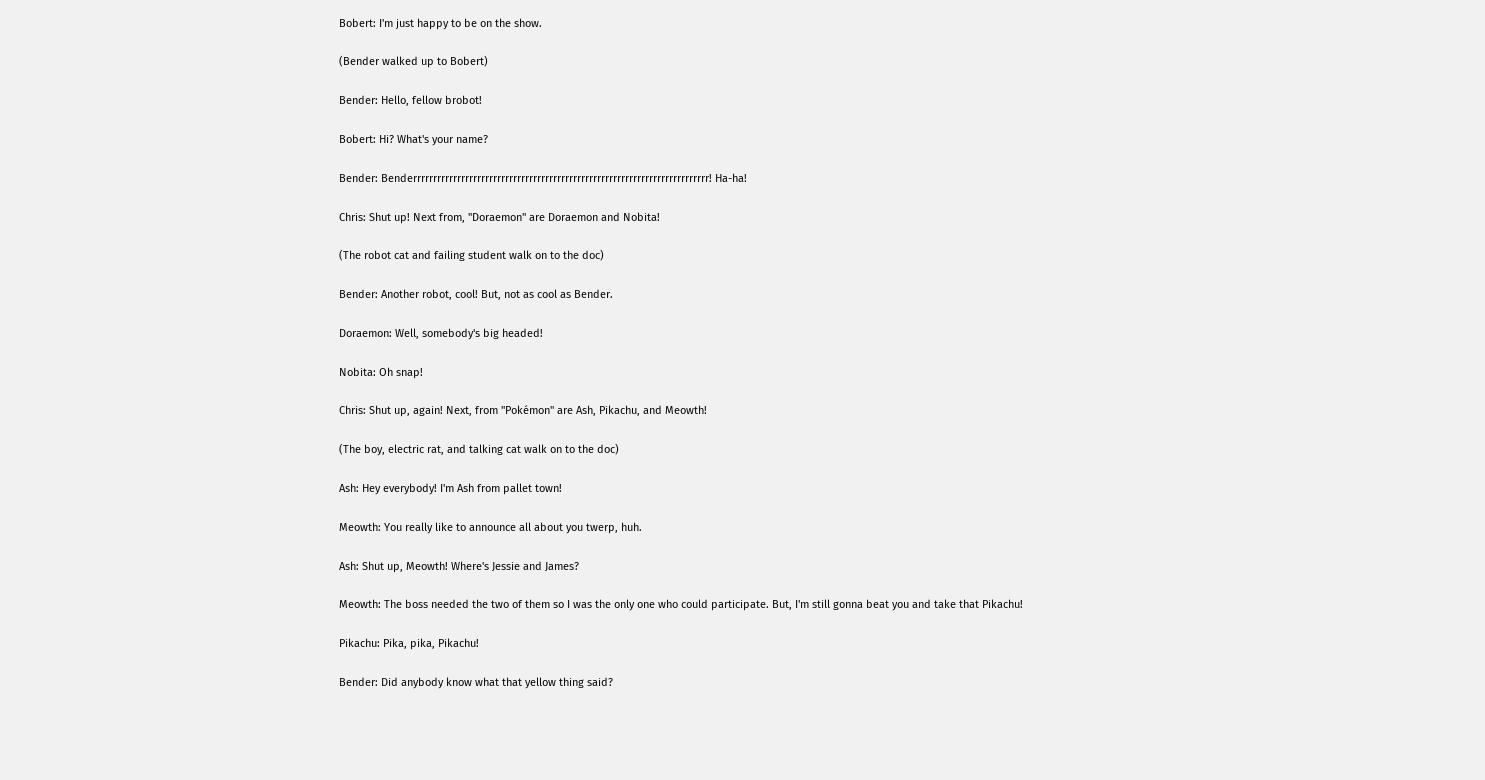Bobert: I'm just happy to be on the show.

(Bender walked up to Bobert)

Bender: Hello, fellow brobot!

Bobert: Hi? What's your name?

Bender: Benderrrrrrrrrrrrrrrrrrrrrrrrrrrrrrrrrrrrrrrrrrrrrrrrrrrrrrrrrrrrrrrrrrrrrrrrrr! Ha-ha!

Chris: Shut up! Next from, "Doraemon" are Doraemon and Nobita!

(The robot cat and failing student walk on to the doc)

Bender: Another robot, cool! But, not as cool as Bender.

Doraemon: Well, somebody's big headed!

Nobita: Oh snap!

Chris: Shut up, again! Next, from "Pokémon" are Ash, Pikachu, and Meowth!

(The boy, electric rat, and talking cat walk on to the doc)

Ash: Hey everybody! I'm Ash from pallet town!

Meowth: You really like to announce all about you twerp, huh.

Ash: Shut up, Meowth! Where's Jessie and James?

Meowth: The boss needed the two of them so I was the only one who could participate. But, I'm still gonna beat you and take that Pikachu!

Pikachu: Pika, pika, Pikachu!

Bender: Did anybody know what that yellow thing said?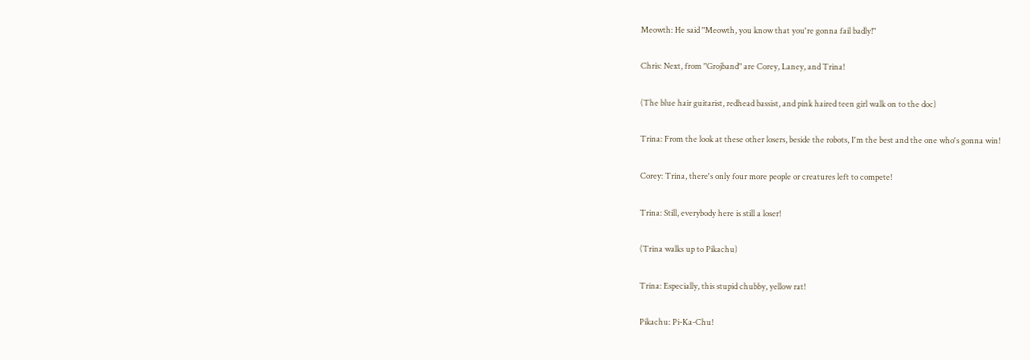Meowth: He said "Meowth, you know that you're gonna fail badly!"

Chris: Next, from "Grojband" are Corey, Laney, and Trina!

(The blue hair guitarist, redhead bassist, and pink haired teen girl walk on to the doc)

Trina: From the look at these other losers, beside the robots, I'm the best and the one who's gonna win!

Corey: Trina, there's only four more people or creatures left to compete!

Trina: Still, everybody here is still a loser!

(Trina walks up to Pikachu)

Trina: Especially, this stupid chubby, yellow rat!

Pikachu: Pi-Ka-Chu!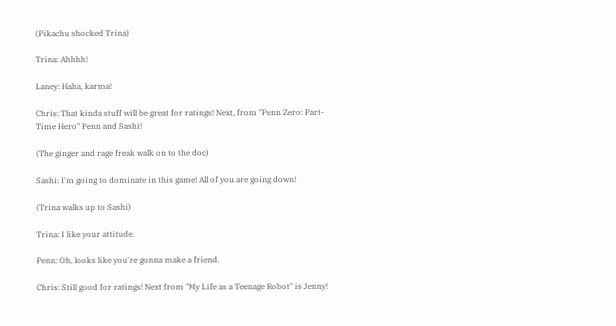(Pikachu shocked Trina)

Trina: Ahhhh!

Laney: Haha, karma!

Chris: That kinda stuff will be great for ratings! Next, from "Penn Zero: Part-Time Hero" Penn and Sashi!

(The ginger and rage freak walk on to the doc)

Sashi: I'm going to dominate in this game! All of you are going down!

(Trina walks up to Sashi)

Trina: I like your attitude.

Penn: Oh, looks like you're gonna make a friend.

Chris: Still good for ratings! Next from "My Life as a Teenage Robot" is Jenny!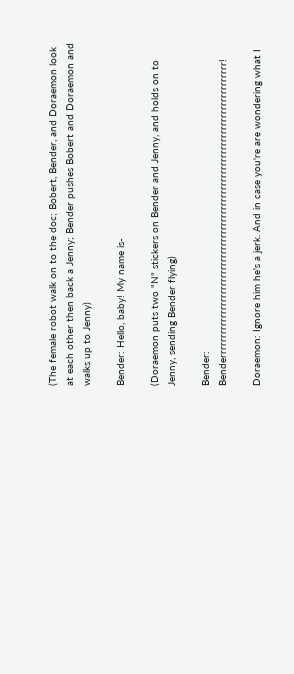(The female robot walk on to the doc; Bobert, Bender, and Doraemon look at each other then back a Jenny; Bender pushes Bobert and Doraemon and walks up to Jenny)

Bender: Hello, baby! My name is-

(Doraemon puts two "N" stickers on Bender and Jenny, and holds on to Jenny, sending Bender flying)

Bender: Benderrrrrrrrrrrrrrrrrrrrrrrrrrrrrrrrrrrrrrrrrrrrrrrrrrrrrrrrrrrrrrrrrrrrrrrrrr!

Doraemon: Ignore him he's a jerk. And in case you're are wondering what I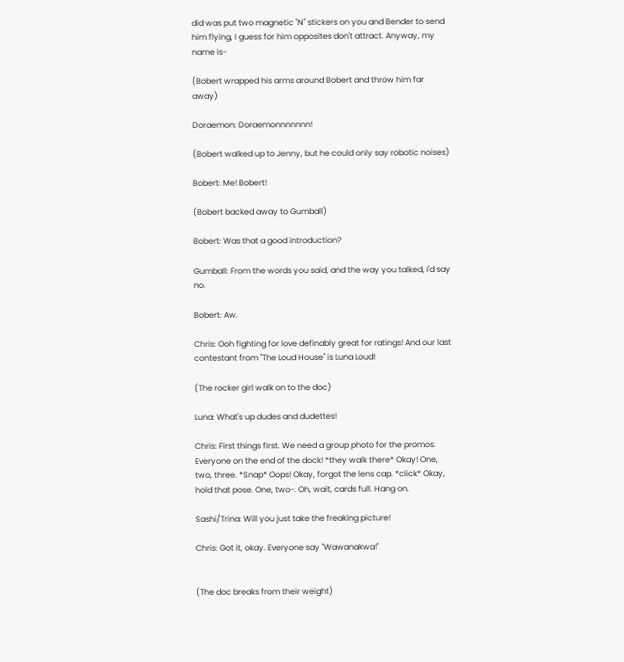did was put two magnetic "N" stickers on you and Bender to send him flying, I guess for him opposites don't attract. Anyway, my name is-

(Bobert wrapped his arms around Bobert and throw him far away)

Doraemon: Doraemonnnnnnn!

(Bobert walked up to Jenny, but he could only say robotic noises)

Bobert: Me! Bobert!

(Bobert backed away to Gumball)

Bobert: Was that a good introduction?

Gumball: From the words you said, and the way you talked, I'd say no.

Bobert: Aw.

Chris: Ooh fighting for love definably great for ratings! And our last contestant from "The Loud House" is Luna Loud!

(The rocker girl walk on to the doc)

Luna: What's up dudes and dudettes!

Chris: First things first. We need a group photo for the promos. Everyone on the end of the dock! *they walk there* Okay! One, two, three. *Snap* Oops! Okay, forgot the lens cap. *click* Okay, hold that pose. One, two-. Oh, wait, cards full. Hang on.

Sashi/Trina: Will you just take the freaking picture!

Chris: Got it, okay. Everyone say "Wawanakwa!"


(The doc breaks from their weight)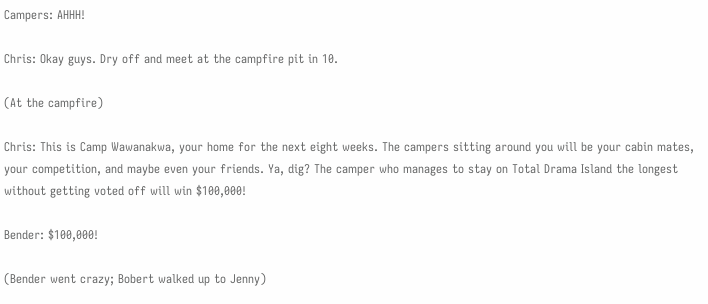Campers: AHHH!

Chris: Okay guys. Dry off and meet at the campfire pit in 10.

(At the campfire)

Chris: This is Camp Wawanakwa, your home for the next eight weeks. The campers sitting around you will be your cabin mates, your competition, and maybe even your friends. Ya, dig? The camper who manages to stay on Total Drama Island the longest without getting voted off will win $100,000!

Bender: $100,000!

(Bender went crazy; Bobert walked up to Jenny)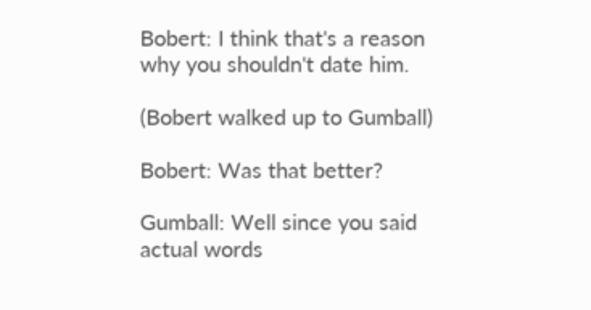Bobert: I think that's a reason why you shouldn't date him.

(Bobert walked up to Gumball)

Bobert: Was that better?

Gumball: Well since you said actual words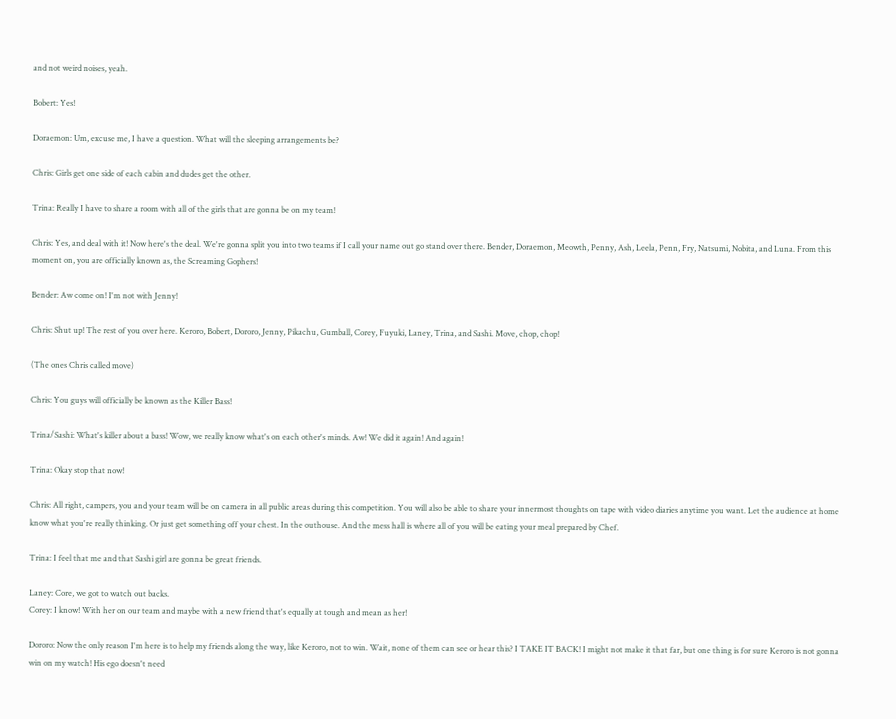and not weird noises, yeah.

Bobert: Yes!

Doraemon: Um, excuse me, I have a question. What will the sleeping arrangements be?

Chris: Girls get one side of each cabin and dudes get the other.

Trina: Really I have to share a room with all of the girls that are gonna be on my team!

Chris: Yes, and deal with it! Now here's the deal. We're gonna split you into two teams if I call your name out go stand over there. Bender, Doraemon, Meowth, Penny, Ash, Leela, Penn, Fry, Natsumi, Nobita, and Luna. From this moment on, you are officially known as, the Screaming Gophers!

Bender: Aw come on! I'm not with Jenny!

Chris: Shut up! The rest of you over here. Keroro, Bobert, Dororo, Jenny, Pikachu, Gumball, Corey, Fuyuki, Laney, Trina, and Sashi. Move, chop, chop!

(The ones Chris called move)

Chris: You guys will officially be known as the Killer Bass!

Trina/Sashi: What's killer about a bass! Wow, we really know what's on each other's minds. Aw! We did it again! And again!

Trina: Okay stop that now!

Chris: All right, campers, you and your team will be on camera in all public areas during this competition. You will also be able to share your innermost thoughts on tape with video diaries anytime you want. Let the audience at home know what you're really thinking. Or just get something off your chest. In the outhouse. And the mess hall is where all of you will be eating your meal prepared by Chef.

Trina: I feel that me and that Sashi girl are gonna be great friends.

Laney: Core, we got to watch out backs.
Corey: I know! With her on our team and maybe with a new friend that's equally at tough and mean as her!

Dororo: Now the only reason I'm here is to help my friends along the way, like Keroro, not to win. Wait, none of them can see or hear this? I TAKE IT BACK! I might not make it that far, but one thing is for sure Keroro is not gonna win on my watch! His ego doesn't need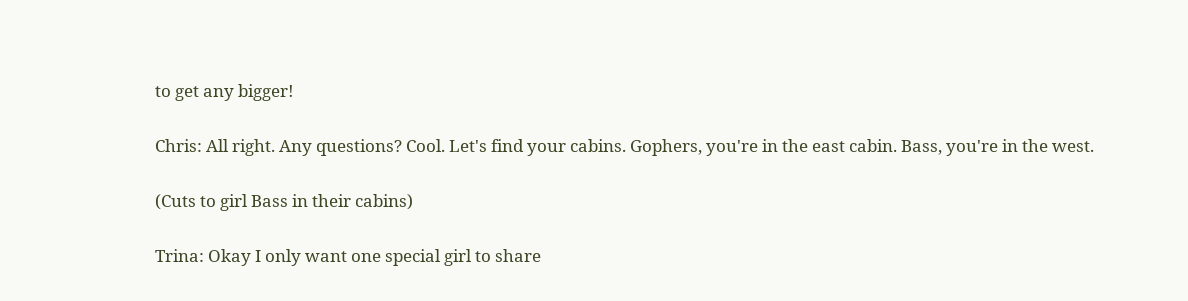to get any bigger!

Chris: All right. Any questions? Cool. Let's find your cabins. Gophers, you're in the east cabin. Bass, you're in the west.

(Cuts to girl Bass in their cabins)

Trina: Okay I only want one special girl to share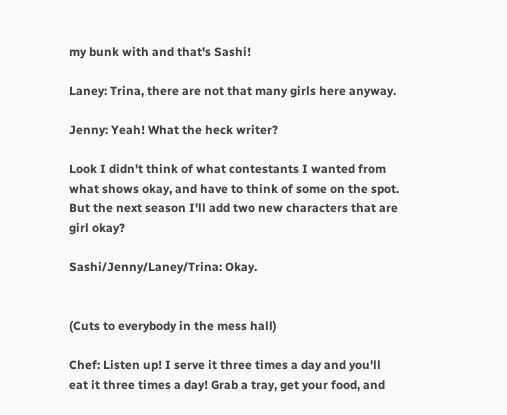my bunk with and that's Sashi!

Laney: Trina, there are not that many girls here anyway.

Jenny: Yeah! What the heck writer?

Look I didn't think of what contestants I wanted from what shows okay, and have to think of some on the spot. But the next season I'll add two new characters that are girl okay?

Sashi/Jenny/Laney/Trina: Okay.


(Cuts to everybody in the mess hall)

Chef: Listen up! I serve it three times a day and you'll eat it three times a day! Grab a tray, get your food, and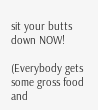sit your butts down NOW!

(Everybody gets some gross food and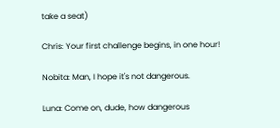take a seat)

Chris: Your first challenge begins, in one hour!

Nobita: Man, I hope it's not dangerous.

Luna: Come on, dude, how dangerous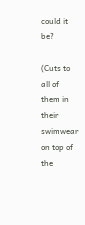could it be?

(Cuts to all of them in their swimwear on top of the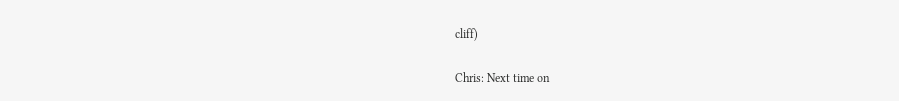cliff)

Chris: Next time on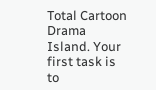Total Cartoon Drama Island. Your first task is to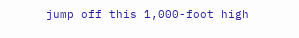jump off this 1,000-foot high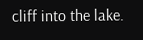cliff into the lake.